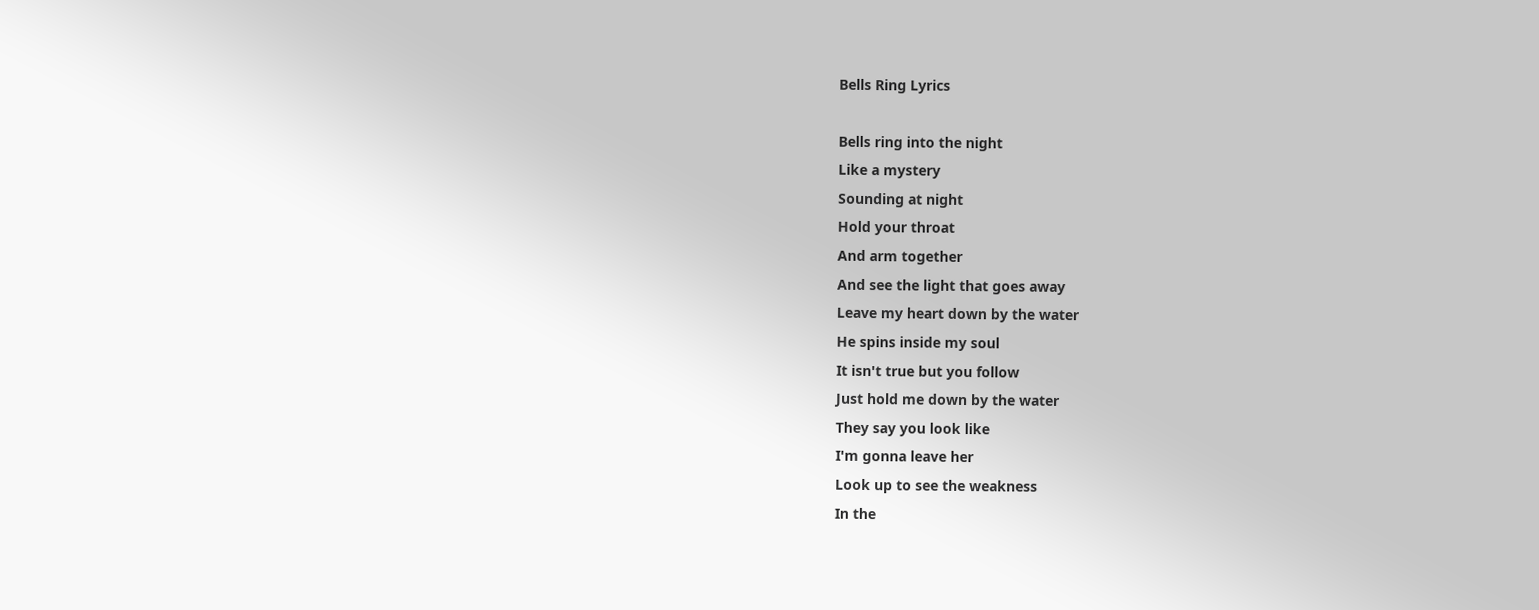Bells Ring Lyrics

Bells ring into the night
Like a mystery
Sounding at night
Hold your throat
And arm together
And see the light that goes away
Leave my heart down by the water
He spins inside my soul
It isn't true but you follow
Just hold me down by the water
They say you look like
I'm gonna leave her
Look up to see the weakness
In the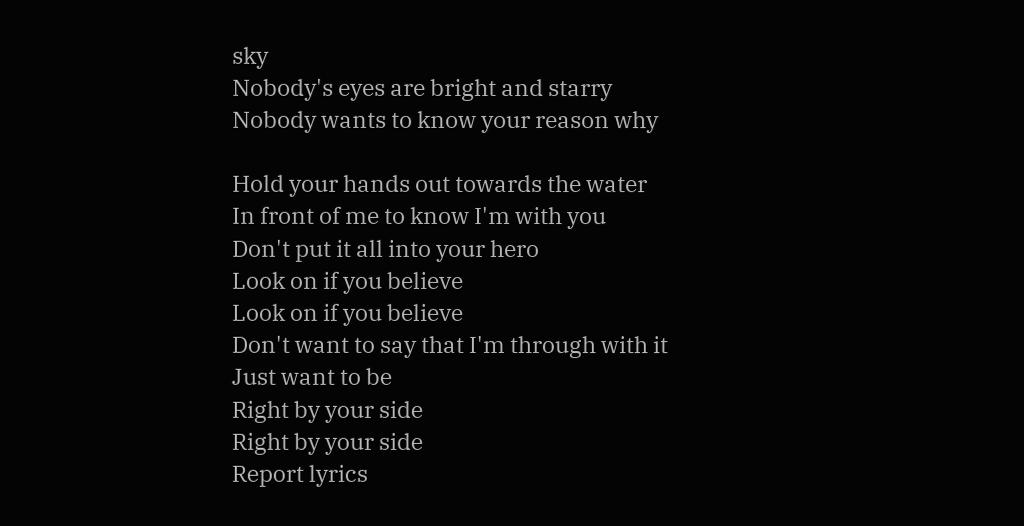sky
Nobody's eyes are bright and starry
Nobody wants to know your reason why

Hold your hands out towards the water
In front of me to know I'm with you
Don't put it all into your hero
Look on if you believe
Look on if you believe
Don't want to say that I'm through with it
Just want to be
Right by your side
Right by your side
Report lyrics